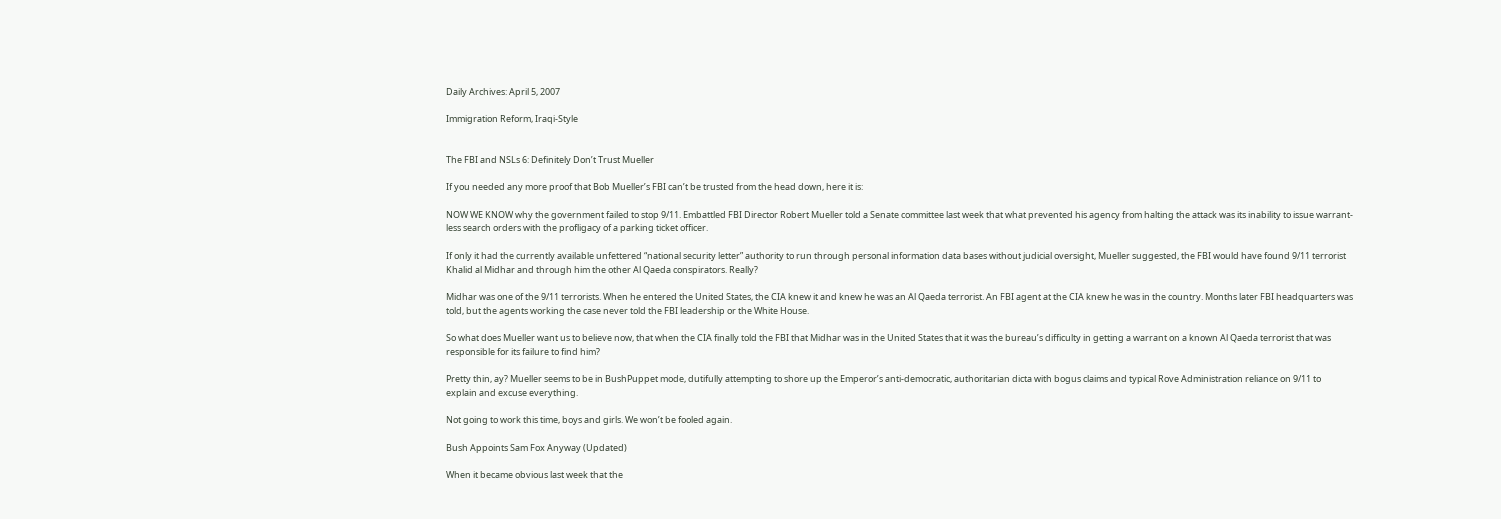Daily Archives: April 5, 2007

Immigration Reform, Iraqi-Style


The FBI and NSLs 6: Definitely Don’t Trust Mueller

If you needed any more proof that Bob Mueller’s FBI can’t be trusted from the head down, here it is:

NOW WE KNOW why the government failed to stop 9/11. Embattled FBI Director Robert Mueller told a Senate committee last week that what prevented his agency from halting the attack was its inability to issue warrant-less search orders with the profligacy of a parking ticket officer.

If only it had the currently available unfettered “national security letter” authority to run through personal information data bases without judicial oversight, Mueller suggested, the FBI would have found 9/11 terrorist Khalid al Midhar and through him the other Al Qaeda conspirators. Really?

Midhar was one of the 9/11 terrorists. When he entered the United States, the CIA knew it and knew he was an Al Qaeda terrorist. An FBI agent at the CIA knew he was in the country. Months later FBI headquarters was told, but the agents working the case never told the FBI leadership or the White House.

So what does Mueller want us to believe now, that when the CIA finally told the FBI that Midhar was in the United States that it was the bureau’s difficulty in getting a warrant on a known Al Qaeda terrorist that was responsible for its failure to find him?

Pretty thin, ay? Mueller seems to be in BushPuppet mode, dutifully attempting to shore up the Emperor’s anti-democratic, authoritarian dicta with bogus claims and typical Rove Administration reliance on 9/11 to explain and excuse everything.

Not going to work this time, boys and girls. We won’t be fooled again.

Bush Appoints Sam Fox Anyway (Updated)

When it became obvious last week that the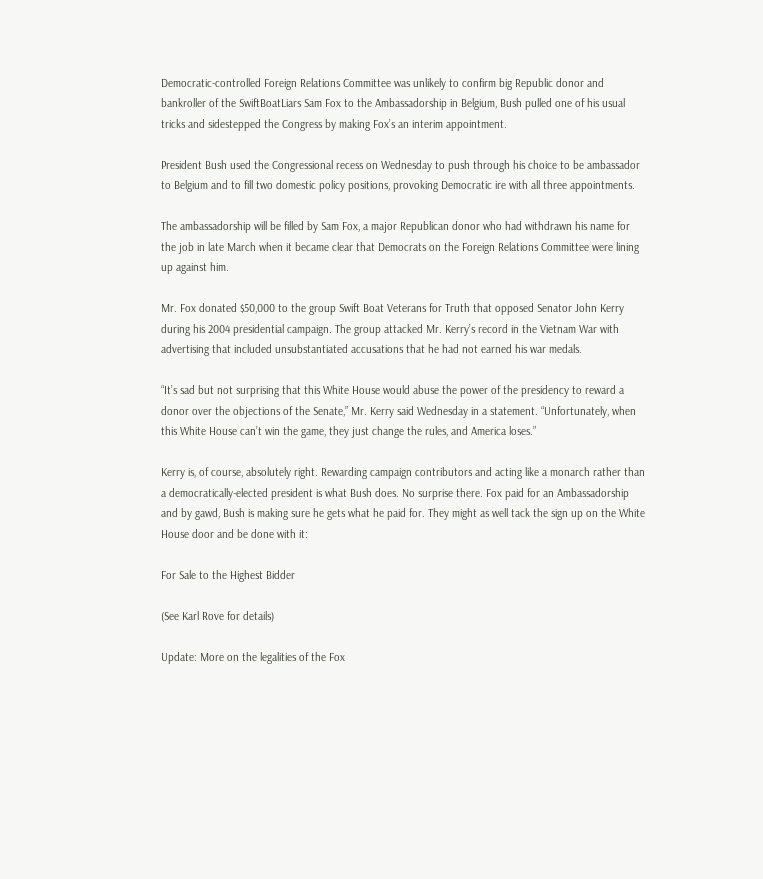Democratic-controlled Foreign Relations Committee was unlikely to confirm big Republic donor and bankroller of the SwiftBoatLiars Sam Fox to the Ambassadorship in Belgium, Bush pulled one of his usual tricks and sidestepped the Congress by making Fox’s an interim appointment.

President Bush used the Congressional recess on Wednesday to push through his choice to be ambassador to Belgium and to fill two domestic policy positions, provoking Democratic ire with all three appointments.

The ambassadorship will be filled by Sam Fox, a major Republican donor who had withdrawn his name for the job in late March when it became clear that Democrats on the Foreign Relations Committee were lining up against him.

Mr. Fox donated $50,000 to the group Swift Boat Veterans for Truth that opposed Senator John Kerry during his 2004 presidential campaign. The group attacked Mr. Kerry’s record in the Vietnam War with advertising that included unsubstantiated accusations that he had not earned his war medals.

“It’s sad but not surprising that this White House would abuse the power of the presidency to reward a donor over the objections of the Senate,” Mr. Kerry said Wednesday in a statement. “Unfortunately, when this White House can’t win the game, they just change the rules, and America loses.”

Kerry is, of course, absolutely right. Rewarding campaign contributors and acting like a monarch rather than a democratically-elected president is what Bush does. No surprise there. Fox paid for an Ambassadorship and by gawd, Bush is making sure he gets what he paid for. They might as well tack the sign up on the White House door and be done with it:

For Sale to the Highest Bidder

(See Karl Rove for details)

Update: More on the legalities of the Fox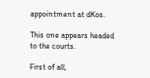appointment at dKos.

This one appears headed to the courts.

First of all,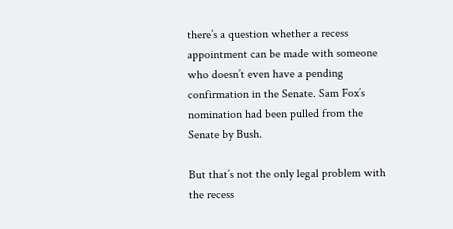there’s a question whether a recess appointment can be made with someone who doesn’t even have a pending confirmation in the Senate. Sam Fox’s nomination had been pulled from the Senate by Bush.

But that’s not the only legal problem with the recess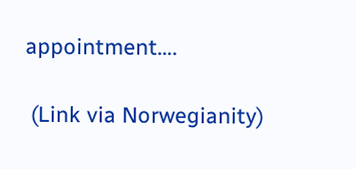appointment….

 (Link via Norwegianity)